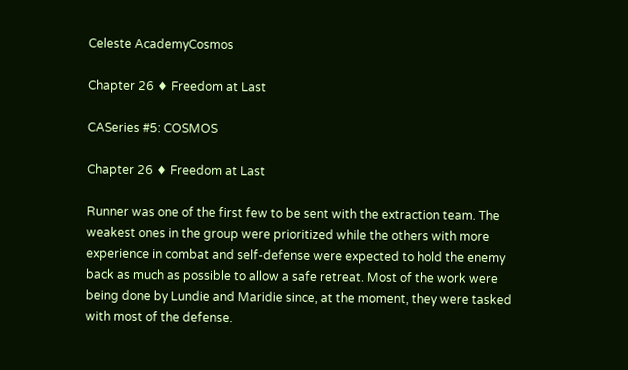Celeste AcademyCosmos

Chapter 26 ♦ Freedom at Last

CASeries #5: COSMOS

Chapter 26 ♦ Freedom at Last

Runner was one of the first few to be sent with the extraction team. The weakest ones in the group were prioritized while the others with more experience in combat and self-defense were expected to hold the enemy back as much as possible to allow a safe retreat. Most of the work were being done by Lundie and Maridie since, at the moment, they were tasked with most of the defense.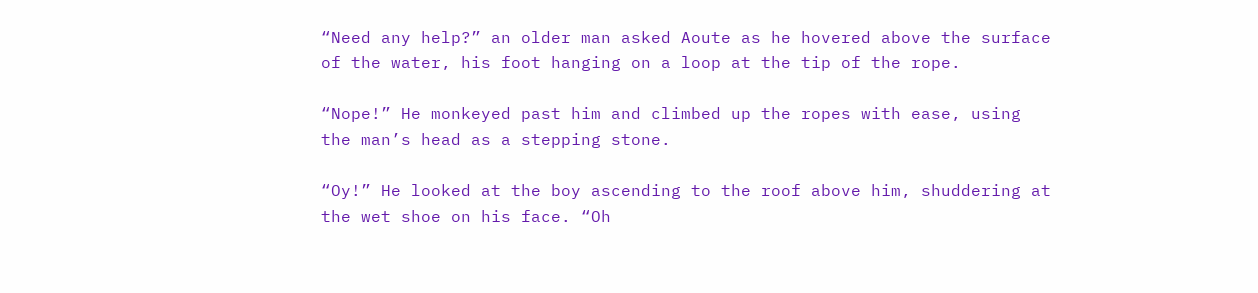“Need any help?” an older man asked Aoute as he hovered above the surface of the water, his foot hanging on a loop at the tip of the rope.

“Nope!” He monkeyed past him and climbed up the ropes with ease, using the man’s head as a stepping stone.

“Oy!” He looked at the boy ascending to the roof above him, shuddering at the wet shoe on his face. “Oh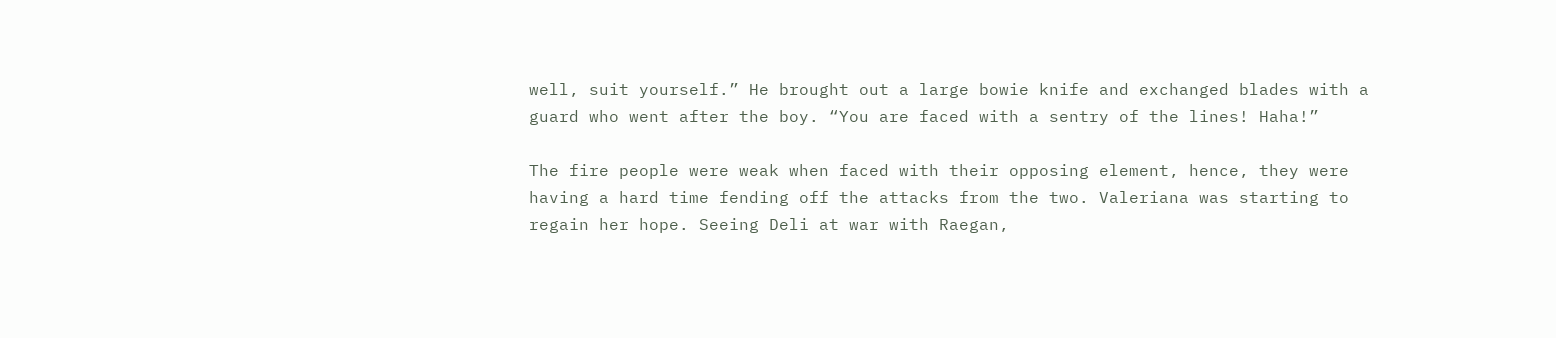well, suit yourself.” He brought out a large bowie knife and exchanged blades with a guard who went after the boy. “You are faced with a sentry of the lines! Haha!”

The fire people were weak when faced with their opposing element, hence, they were having a hard time fending off the attacks from the two. Valeriana was starting to regain her hope. Seeing Deli at war with Raegan,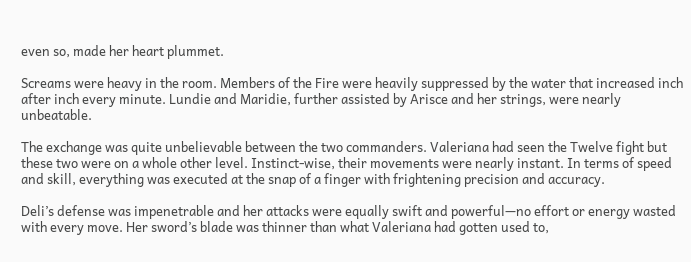even so, made her heart plummet.

Screams were heavy in the room. Members of the Fire were heavily suppressed by the water that increased inch after inch every minute. Lundie and Maridie, further assisted by Arisce and her strings, were nearly unbeatable.

The exchange was quite unbelievable between the two commanders. Valeriana had seen the Twelve fight but these two were on a whole other level. Instinct-wise, their movements were nearly instant. In terms of speed and skill, everything was executed at the snap of a finger with frightening precision and accuracy.

Deli’s defense was impenetrable and her attacks were equally swift and powerful—no effort or energy wasted with every move. Her sword’s blade was thinner than what Valeriana had gotten used to,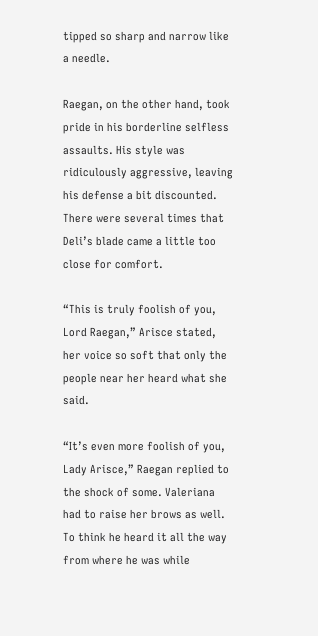tipped so sharp and narrow like a needle.

Raegan, on the other hand, took pride in his borderline selfless assaults. His style was ridiculously aggressive, leaving his defense a bit discounted. There were several times that Deli’s blade came a little too close for comfort.

“This is truly foolish of you, Lord Raegan,” Arisce stated, her voice so soft that only the people near her heard what she said.

“It’s even more foolish of you, Lady Arisce,” Raegan replied to the shock of some. Valeriana had to raise her brows as well. To think he heard it all the way from where he was while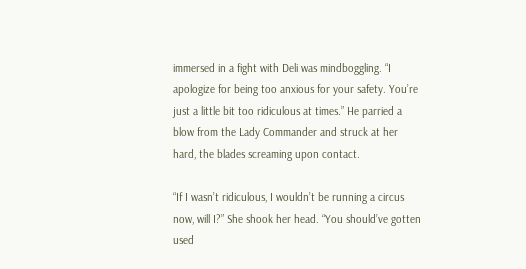immersed in a fight with Deli was mindboggling. “I apologize for being too anxious for your safety. You’re just a little bit too ridiculous at times.” He parried a blow from the Lady Commander and struck at her hard, the blades screaming upon contact.

“If I wasn’t ridiculous, I wouldn’t be running a circus now, will I?” She shook her head. “You should’ve gotten used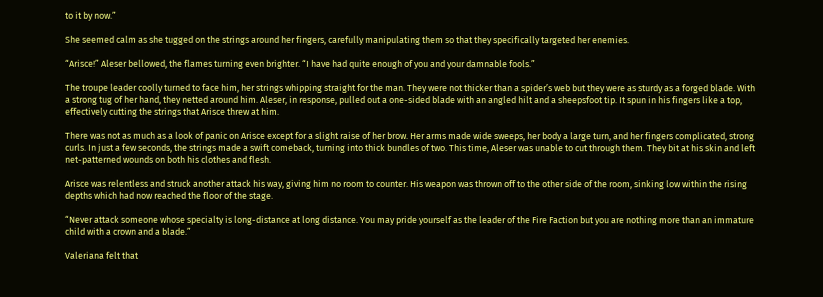to it by now.”

She seemed calm as she tugged on the strings around her fingers, carefully manipulating them so that they specifically targeted her enemies.

“Arisce!” Aleser bellowed, the flames turning even brighter. “I have had quite enough of you and your damnable fools.”

The troupe leader coolly turned to face him, her strings whipping straight for the man. They were not thicker than a spider’s web but they were as sturdy as a forged blade. With a strong tug of her hand, they netted around him. Aleser, in response, pulled out a one-sided blade with an angled hilt and a sheepsfoot tip. It spun in his fingers like a top, effectively cutting the strings that Arisce threw at him.

There was not as much as a look of panic on Arisce except for a slight raise of her brow. Her arms made wide sweeps, her body a large turn, and her fingers complicated, strong curls. In just a few seconds, the strings made a swift comeback, turning into thick bundles of two. This time, Aleser was unable to cut through them. They bit at his skin and left net-patterned wounds on both his clothes and flesh.

Arisce was relentless and struck another attack his way, giving him no room to counter. His weapon was thrown off to the other side of the room, sinking low within the rising depths which had now reached the floor of the stage.

“Never attack someone whose specialty is long-distance at long distance. You may pride yourself as the leader of the Fire Faction but you are nothing more than an immature child with a crown and a blade.”

Valeriana felt that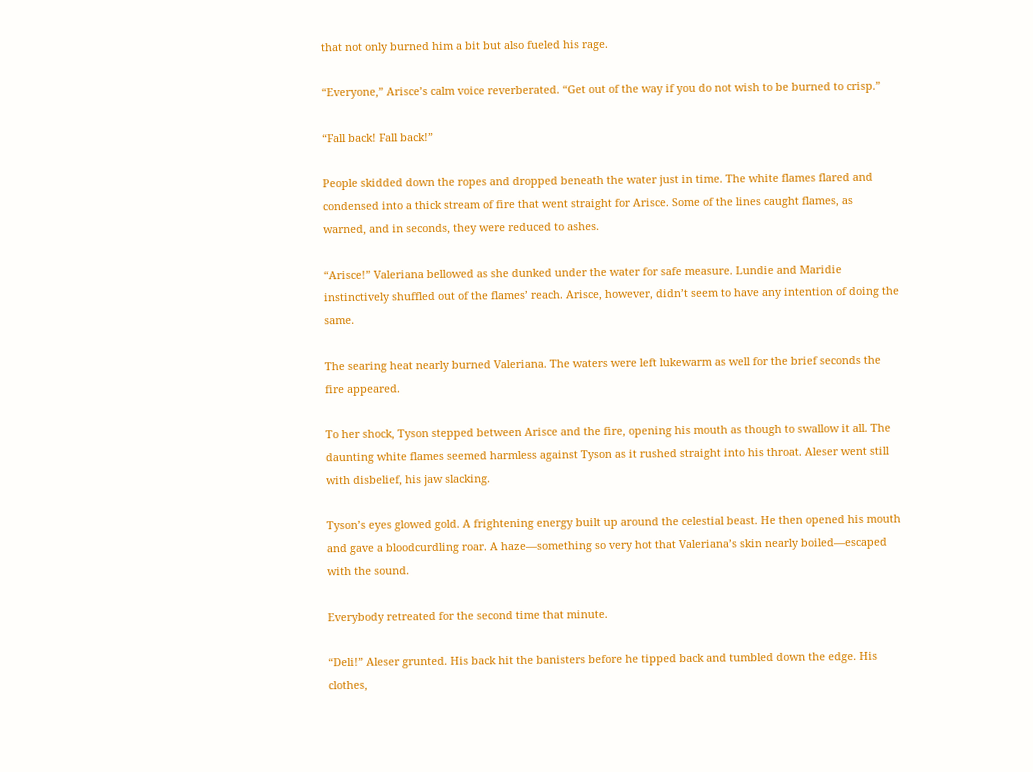that not only burned him a bit but also fueled his rage.

“Everyone,” Arisce’s calm voice reverberated. “Get out of the way if you do not wish to be burned to crisp.”

“Fall back! Fall back!”

People skidded down the ropes and dropped beneath the water just in time. The white flames flared and condensed into a thick stream of fire that went straight for Arisce. Some of the lines caught flames, as warned, and in seconds, they were reduced to ashes.

“Arisce!” Valeriana bellowed as she dunked under the water for safe measure. Lundie and Maridie instinctively shuffled out of the flames’ reach. Arisce, however, didn’t seem to have any intention of doing the same.

The searing heat nearly burned Valeriana. The waters were left lukewarm as well for the brief seconds the fire appeared.

To her shock, Tyson stepped between Arisce and the fire, opening his mouth as though to swallow it all. The daunting white flames seemed harmless against Tyson as it rushed straight into his throat. Aleser went still with disbelief, his jaw slacking.

Tyson’s eyes glowed gold. A frightening energy built up around the celestial beast. He then opened his mouth and gave a bloodcurdling roar. A haze—something so very hot that Valeriana’s skin nearly boiled—escaped with the sound.

Everybody retreated for the second time that minute.

“Deli!” Aleser grunted. His back hit the banisters before he tipped back and tumbled down the edge. His clothes,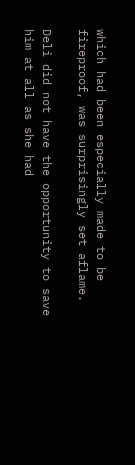which had been especially made to be fireproof, was surprisingly set aflame.

Deli did not have the opportunity to save him at all as she had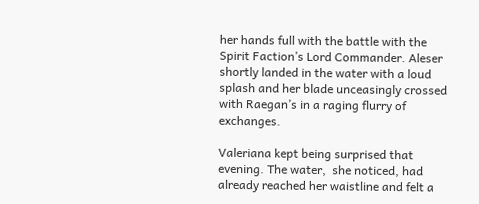her hands full with the battle with the Spirit Faction’s Lord Commander. Aleser shortly landed in the water with a loud splash and her blade unceasingly crossed with Raegan’s in a raging flurry of exchanges.

Valeriana kept being surprised that evening. The water,  she noticed, had already reached her waistline and felt a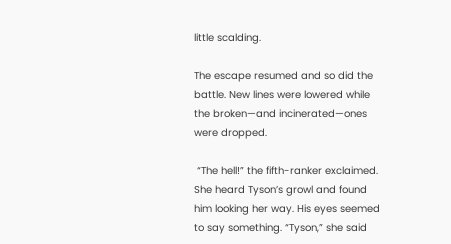little scalding.

The escape resumed and so did the battle. New lines were lowered while the broken—and incinerated—ones were dropped.

 “The hell!” the fifth-ranker exclaimed. She heard Tyson’s growl and found him looking her way. His eyes seemed to say something. “Tyson,” she said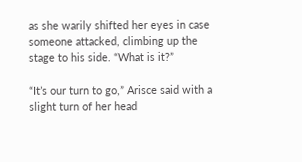as she warily shifted her eyes in case someone attacked, climbing up the stage to his side. “What is it?”

“It’s our turn to go,” Arisce said with a slight turn of her head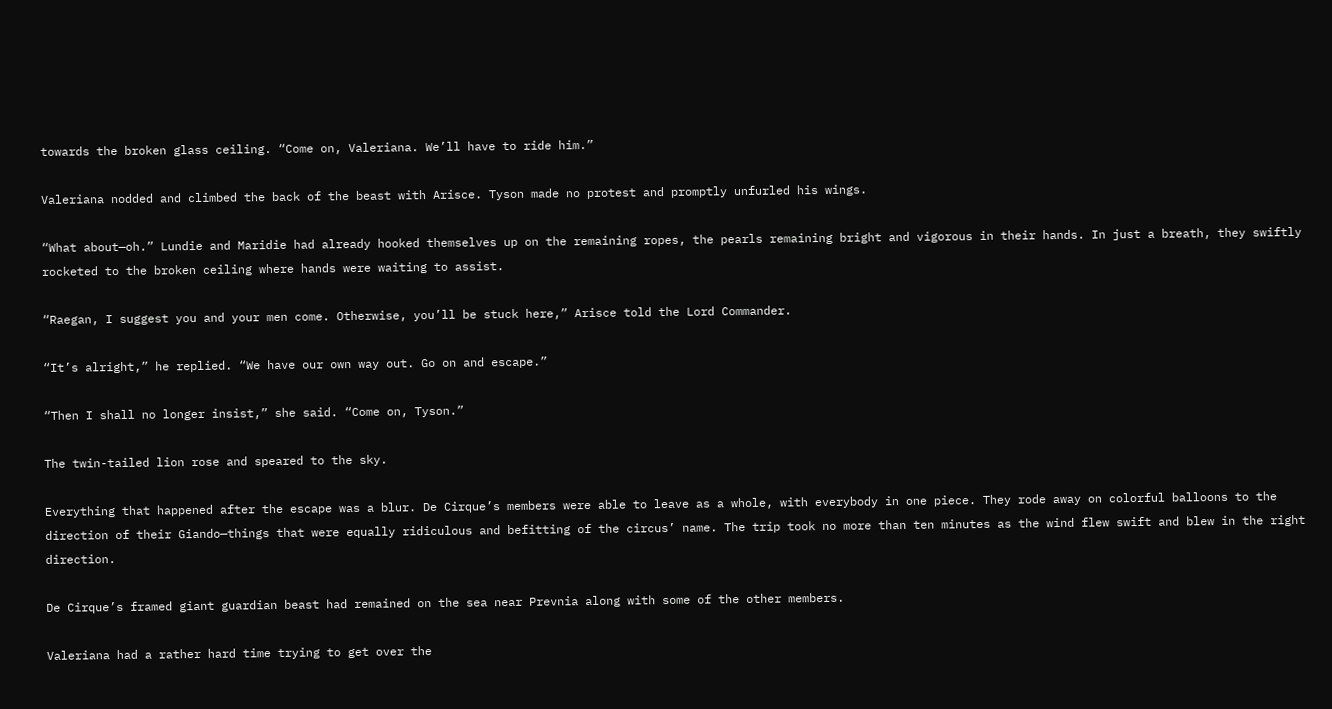towards the broken glass ceiling. “Come on, Valeriana. We’ll have to ride him.”

Valeriana nodded and climbed the back of the beast with Arisce. Tyson made no protest and promptly unfurled his wings.

“What about—oh.” Lundie and Maridie had already hooked themselves up on the remaining ropes, the pearls remaining bright and vigorous in their hands. In just a breath, they swiftly rocketed to the broken ceiling where hands were waiting to assist.

“Raegan, I suggest you and your men come. Otherwise, you’ll be stuck here,” Arisce told the Lord Commander.

“It’s alright,” he replied. “We have our own way out. Go on and escape.”

“Then I shall no longer insist,” she said. “Come on, Tyson.”

The twin-tailed lion rose and speared to the sky.

Everything that happened after the escape was a blur. De Cirque’s members were able to leave as a whole, with everybody in one piece. They rode away on colorful balloons to the direction of their Giando—things that were equally ridiculous and befitting of the circus’ name. The trip took no more than ten minutes as the wind flew swift and blew in the right direction.

De Cirque’s framed giant guardian beast had remained on the sea near Prevnia along with some of the other members.

Valeriana had a rather hard time trying to get over the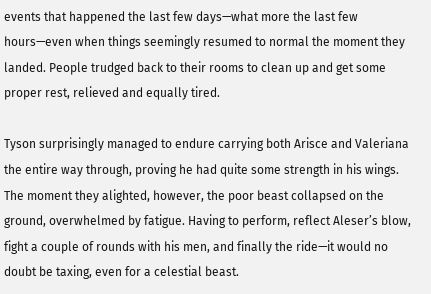events that happened the last few days—what more the last few hours—even when things seemingly resumed to normal the moment they landed. People trudged back to their rooms to clean up and get some proper rest, relieved and equally tired.

Tyson surprisingly managed to endure carrying both Arisce and Valeriana the entire way through, proving he had quite some strength in his wings. The moment they alighted, however, the poor beast collapsed on the ground, overwhelmed by fatigue. Having to perform, reflect Aleser’s blow, fight a couple of rounds with his men, and finally the ride—it would no doubt be taxing, even for a celestial beast.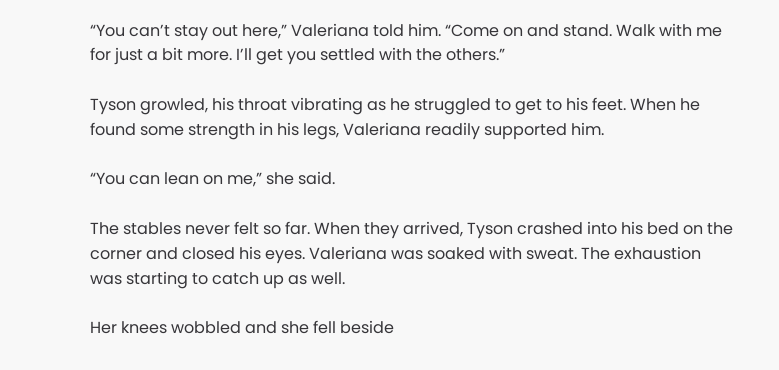“You can’t stay out here,” Valeriana told him. “Come on and stand. Walk with me for just a bit more. I’ll get you settled with the others.”

Tyson growled, his throat vibrating as he struggled to get to his feet. When he found some strength in his legs, Valeriana readily supported him.

“You can lean on me,” she said.

The stables never felt so far. When they arrived, Tyson crashed into his bed on the corner and closed his eyes. Valeriana was soaked with sweat. The exhaustion was starting to catch up as well.

Her knees wobbled and she fell beside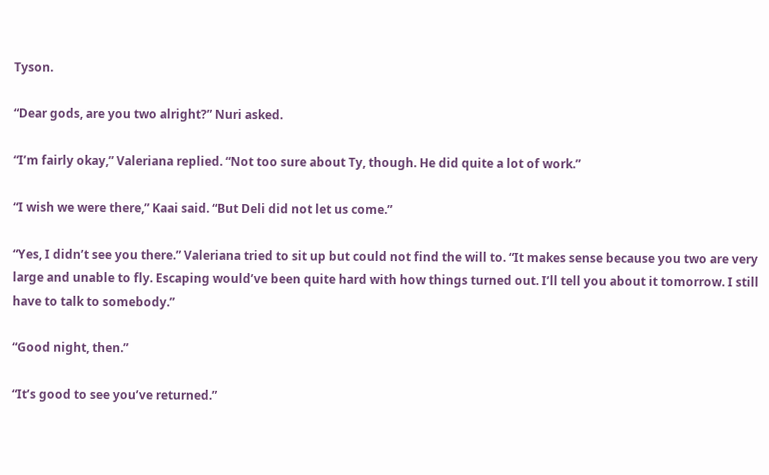Tyson.

“Dear gods, are you two alright?” Nuri asked.

“I’m fairly okay,” Valeriana replied. “Not too sure about Ty, though. He did quite a lot of work.”

“I wish we were there,” Kaai said. “But Deli did not let us come.”

“Yes, I didn’t see you there.” Valeriana tried to sit up but could not find the will to. “It makes sense because you two are very large and unable to fly. Escaping would’ve been quite hard with how things turned out. I’ll tell you about it tomorrow. I still have to talk to somebody.”

“Good night, then.”

“It’s good to see you’ve returned.”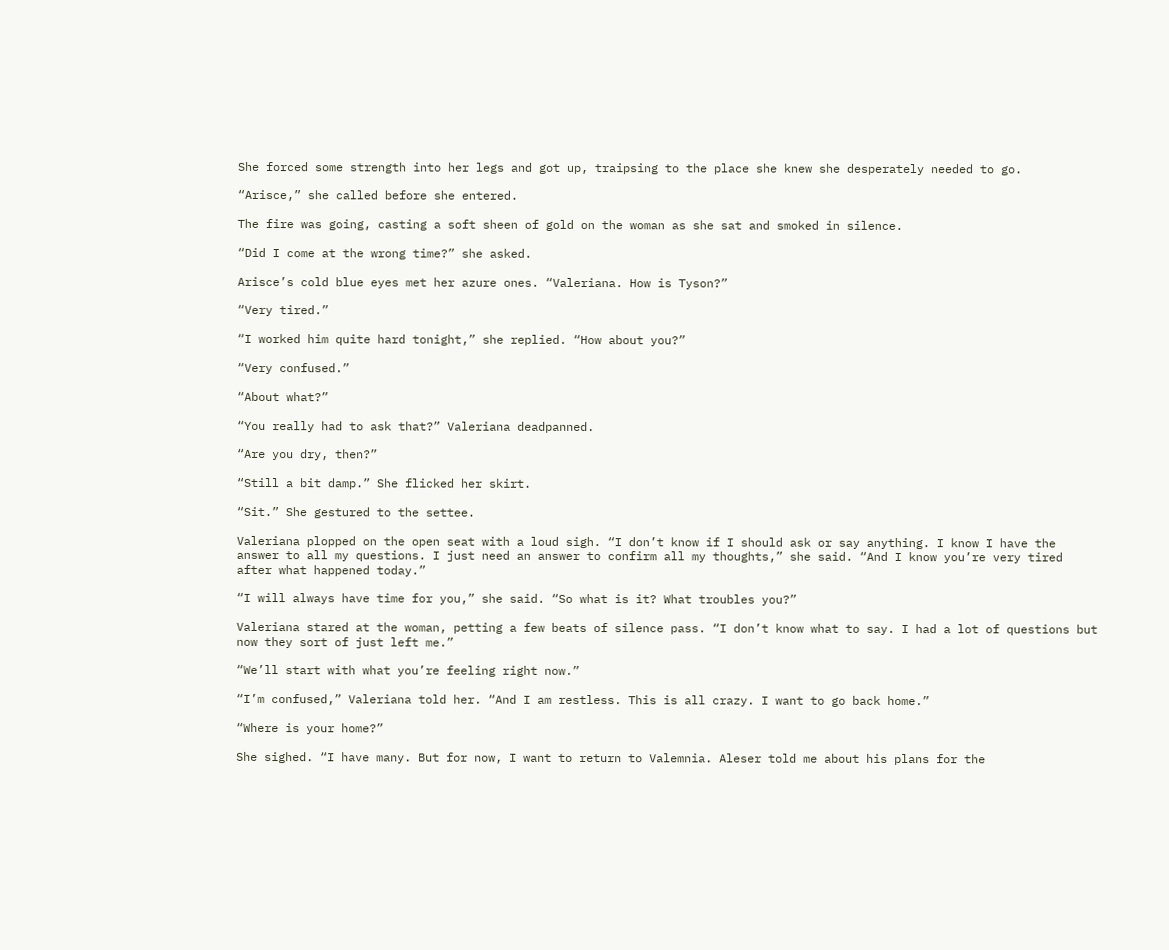She forced some strength into her legs and got up, traipsing to the place she knew she desperately needed to go.

“Arisce,” she called before she entered.

The fire was going, casting a soft sheen of gold on the woman as she sat and smoked in silence.

“Did I come at the wrong time?” she asked.

Arisce’s cold blue eyes met her azure ones. “Valeriana. How is Tyson?”

“Very tired.”

“I worked him quite hard tonight,” she replied. “How about you?”

“Very confused.”

“About what?”

“You really had to ask that?” Valeriana deadpanned.

“Are you dry, then?”

“Still a bit damp.” She flicked her skirt.

“Sit.” She gestured to the settee.

Valeriana plopped on the open seat with a loud sigh. “I don’t know if I should ask or say anything. I know I have the answer to all my questions. I just need an answer to confirm all my thoughts,” she said. “And I know you’re very tired after what happened today.”

“I will always have time for you,” she said. “So what is it? What troubles you?”

Valeriana stared at the woman, petting a few beats of silence pass. “I don’t know what to say. I had a lot of questions but now they sort of just left me.”

“We’ll start with what you’re feeling right now.”

“I’m confused,” Valeriana told her. “And I am restless. This is all crazy. I want to go back home.”

“Where is your home?”

She sighed. “I have many. But for now, I want to return to Valemnia. Aleser told me about his plans for the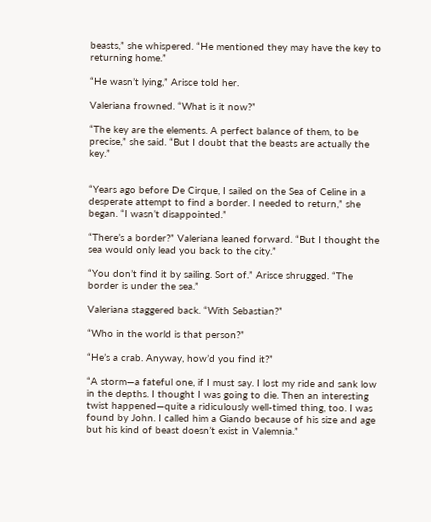beasts,” she whispered. “He mentioned they may have the key to returning home.”

“He wasn’t lying,” Arisce told her.

Valeriana frowned. “What is it now?”

“The key are the elements. A perfect balance of them, to be precise,” she said. “But I doubt that the beasts are actually the key.”


“Years ago before De Cirque, I sailed on the Sea of Celine in a desperate attempt to find a border. I needed to return,” she began. “I wasn’t disappointed.”

“There’s a border?” Valeriana leaned forward. “But I thought the sea would only lead you back to the city.”

“You don’t find it by sailing. Sort of.” Arisce shrugged. “The border is under the sea.”

Valeriana staggered back. “With Sebastian?”

“Who in the world is that person?”

“He’s a crab. Anyway, how’d you find it?”

“A storm—a fateful one, if I must say. I lost my ride and sank low in the depths. I thought I was going to die. Then an interesting twist happened—quite a ridiculously well-timed thing, too. I was found by John. I called him a Giando because of his size and age but his kind of beast doesn’t exist in Valemnia.”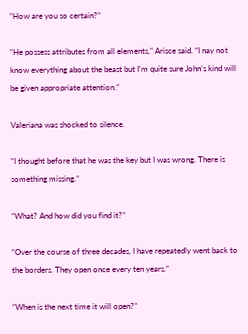“How are you so certain?”

“He possess attributes from all elements,” Arisce said. “I nay not know everything about the beast but I’m quite sure John’s kind will be given appropriate attention.”

Valeriana was shocked to silence.

“I thought before that he was the key but I was wrong. There is something missing.”

“What? And how did you find it?”

“Over the course of three decades, I have repeatedly went back to the borders. They open once every ten years.”

“When is the next time it will open?”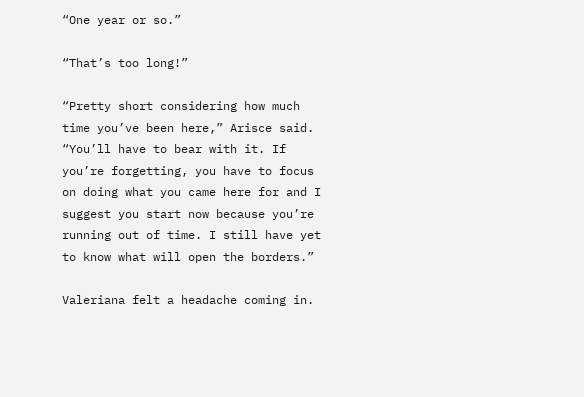“One year or so.”

“That’s too long!”

“Pretty short considering how much time you’ve been here,” Arisce said. “You’ll have to bear with it. If you’re forgetting, you have to focus on doing what you came here for and I suggest you start now because you’re running out of time. I still have yet to know what will open the borders.”

Valeriana felt a headache coming in.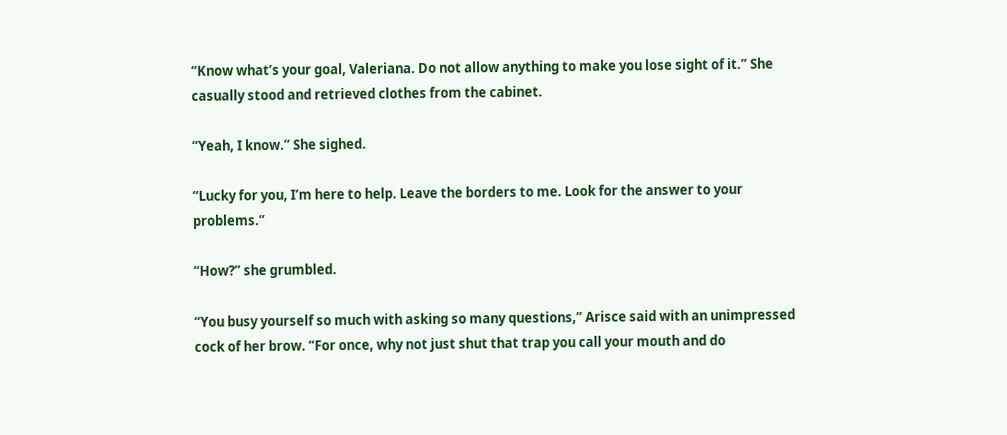“Know what’s your goal, Valeriana. Do not allow anything to make you lose sight of it.” She casually stood and retrieved clothes from the cabinet.

“Yeah, I know.” She sighed.

“Lucky for you, I’m here to help. Leave the borders to me. Look for the answer to your problems.”

“How?” she grumbled.

“You busy yourself so much with asking so many questions,” Arisce said with an unimpressed cock of her brow. “For once, why not just shut that trap you call your mouth and do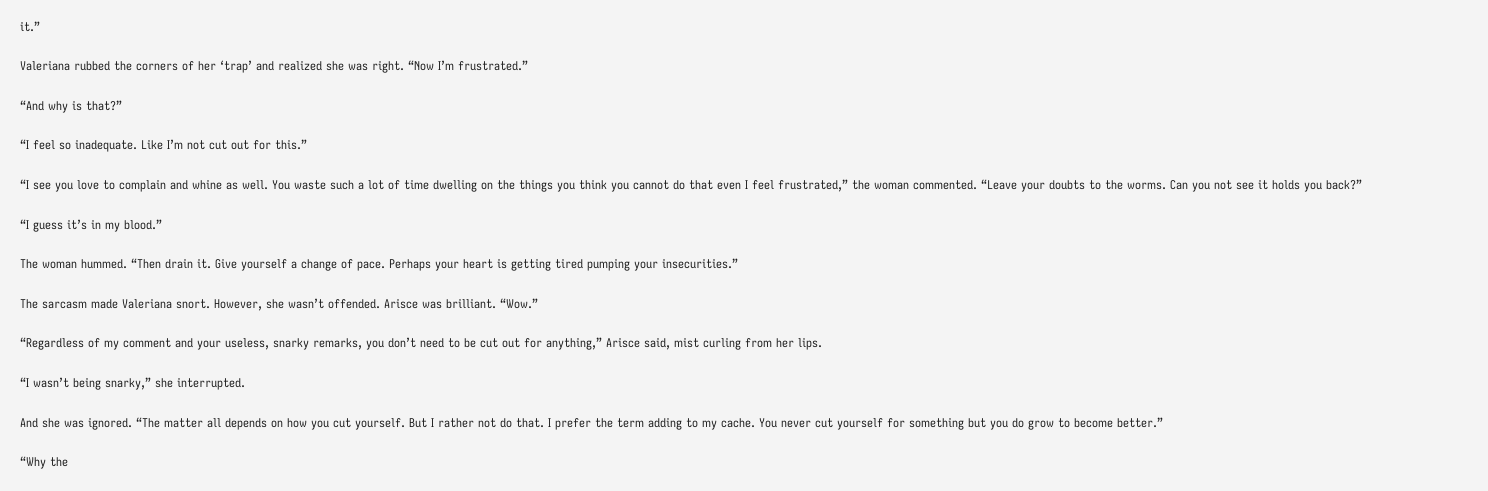it.”

Valeriana rubbed the corners of her ‘trap’ and realized she was right. “Now I’m frustrated.”

“And why is that?”

“I feel so inadequate. Like I’m not cut out for this.”

“I see you love to complain and whine as well. You waste such a lot of time dwelling on the things you think you cannot do that even I feel frustrated,” the woman commented. “Leave your doubts to the worms. Can you not see it holds you back?”

“I guess it’s in my blood.”

The woman hummed. “Then drain it. Give yourself a change of pace. Perhaps your heart is getting tired pumping your insecurities.”

The sarcasm made Valeriana snort. However, she wasn’t offended. Arisce was brilliant. “Wow.”

“Regardless of my comment and your useless, snarky remarks, you don’t need to be cut out for anything,” Arisce said, mist curling from her lips.

“I wasn’t being snarky,” she interrupted.

And she was ignored. “The matter all depends on how you cut yourself. But I rather not do that. I prefer the term adding to my cache. You never cut yourself for something but you do grow to become better.”

“Why the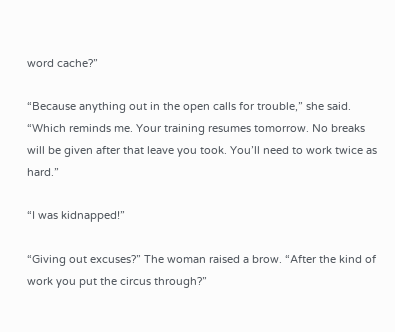word cache?”

“Because anything out in the open calls for trouble,” she said. “Which reminds me. Your training resumes tomorrow. No breaks will be given after that leave you took. You’ll need to work twice as hard.”

“I was kidnapped!”

“Giving out excuses?” The woman raised a brow. “After the kind of work you put the circus through?”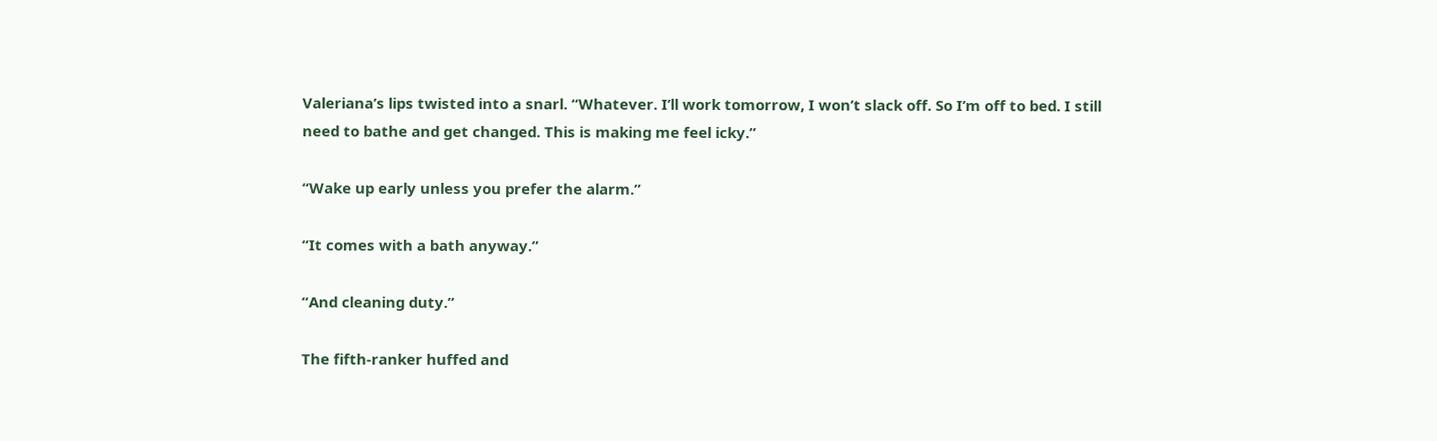Valeriana’s lips twisted into a snarl. “Whatever. I’ll work tomorrow, I won’t slack off. So I’m off to bed. I still need to bathe and get changed. This is making me feel icky.”

“Wake up early unless you prefer the alarm.”

“It comes with a bath anyway.”

“And cleaning duty.”

The fifth-ranker huffed and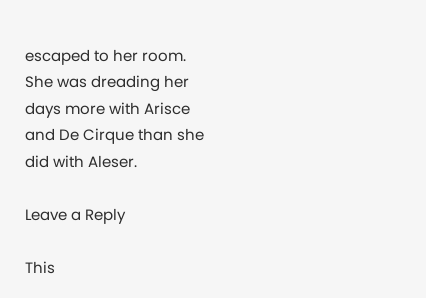escaped to her room. She was dreading her days more with Arisce and De Cirque than she did with Aleser.

Leave a Reply

This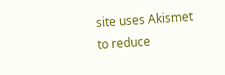site uses Akismet to reduce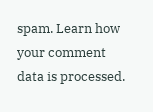spam. Learn how your comment data is processed.